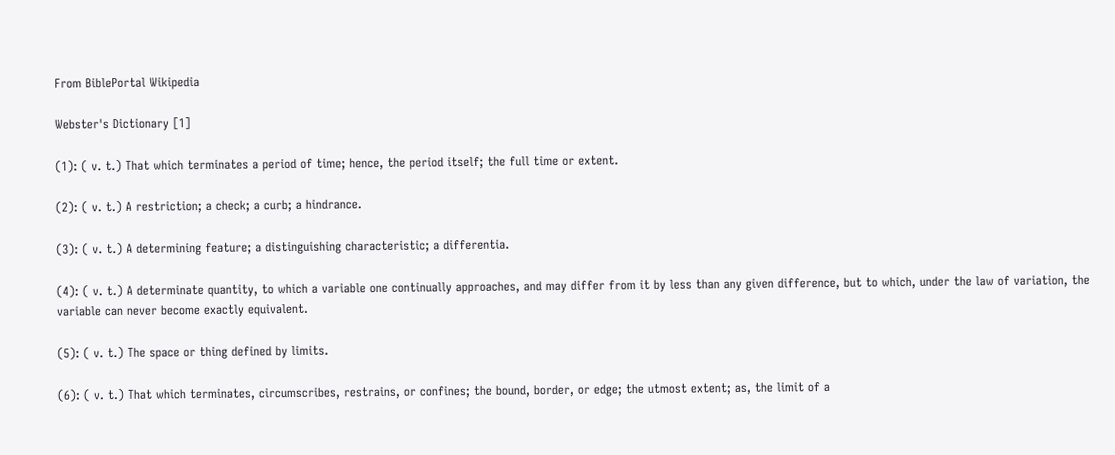From BiblePortal Wikipedia

Webster's Dictionary [1]

(1): ( v. t.) That which terminates a period of time; hence, the period itself; the full time or extent.

(2): ( v. t.) A restriction; a check; a curb; a hindrance.

(3): ( v. t.) A determining feature; a distinguishing characteristic; a differentia.

(4): ( v. t.) A determinate quantity, to which a variable one continually approaches, and may differ from it by less than any given difference, but to which, under the law of variation, the variable can never become exactly equivalent.

(5): ( v. t.) The space or thing defined by limits.

(6): ( v. t.) That which terminates, circumscribes, restrains, or confines; the bound, border, or edge; the utmost extent; as, the limit of a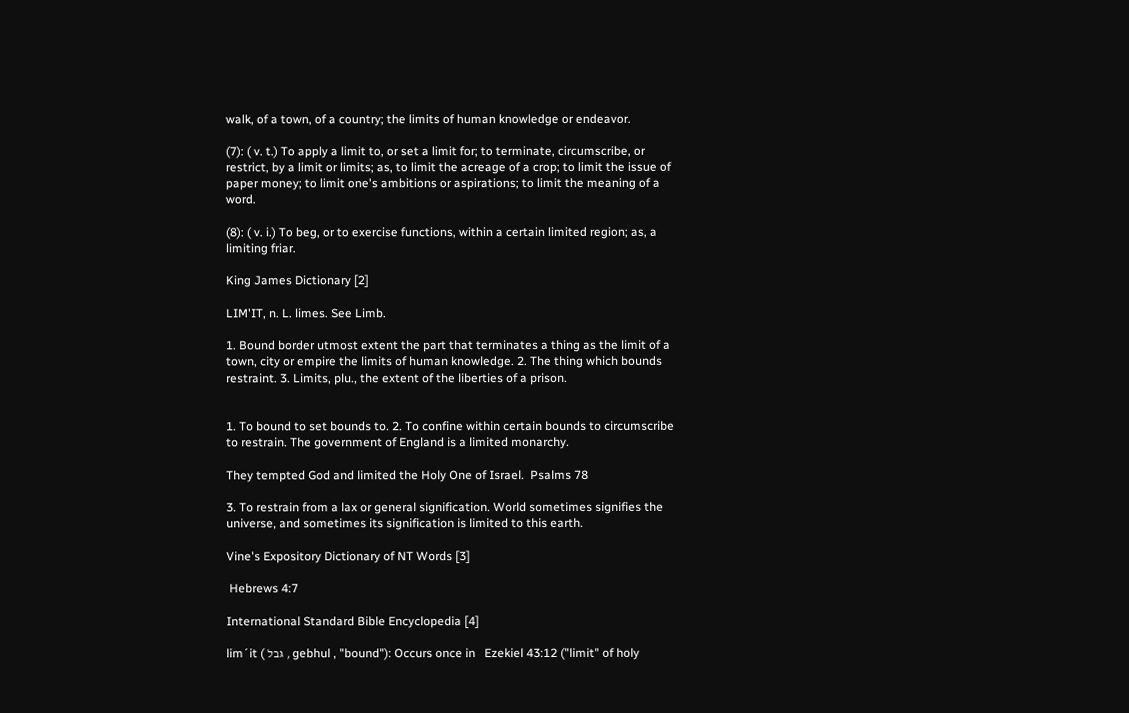walk, of a town, of a country; the limits of human knowledge or endeavor.

(7): ( v. t.) To apply a limit to, or set a limit for; to terminate, circumscribe, or restrict, by a limit or limits; as, to limit the acreage of a crop; to limit the issue of paper money; to limit one's ambitions or aspirations; to limit the meaning of a word.

(8): ( v. i.) To beg, or to exercise functions, within a certain limited region; as, a limiting friar.

King James Dictionary [2]

LIM'IT, n. L. limes. See Limb.

1. Bound border utmost extent the part that terminates a thing as the limit of a town, city or empire the limits of human knowledge. 2. The thing which bounds restraint. 3. Limits, plu., the extent of the liberties of a prison.


1. To bound to set bounds to. 2. To confine within certain bounds to circumscribe to restrain. The government of England is a limited monarchy.

They tempted God and limited the Holy One of Israel.  Psalms 78

3. To restrain from a lax or general signification. World sometimes signifies the universe, and sometimes its signification is limited to this earth.

Vine's Expository Dictionary of NT Words [3]

 Hebrews 4:7

International Standard Bible Encyclopedia [4]

lim´it ( גּבל , gebhul , "bound"): Occurs once in   Ezekiel 43:12 ("limit" of holy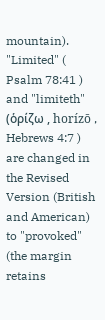mountain). "Limited" (  Psalm 78:41 ) and "limiteth" (ὁρίζω , horı́zō ,  Hebrews 4:7 ) are changed in the Revised Version (British and American) to "provoked" (the margin retains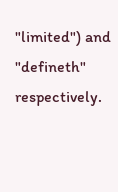"limited") and "defineth" respectively.